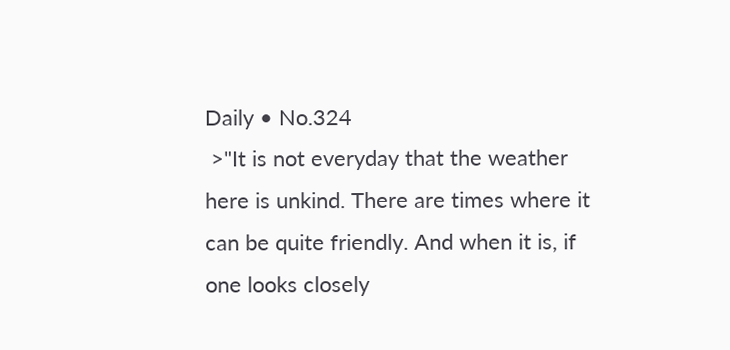Daily • No.324
 >"It is not everyday that the weather here is unkind. There are times where it can be quite friendly. And when it is, if one looks closely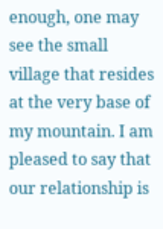enough, one may see the small village that resides at the very base of my mountain. I am pleased to say that our relationship is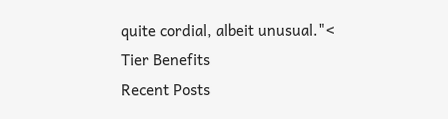quite cordial, albeit unusual."<
Tier Benefits
Recent Posts